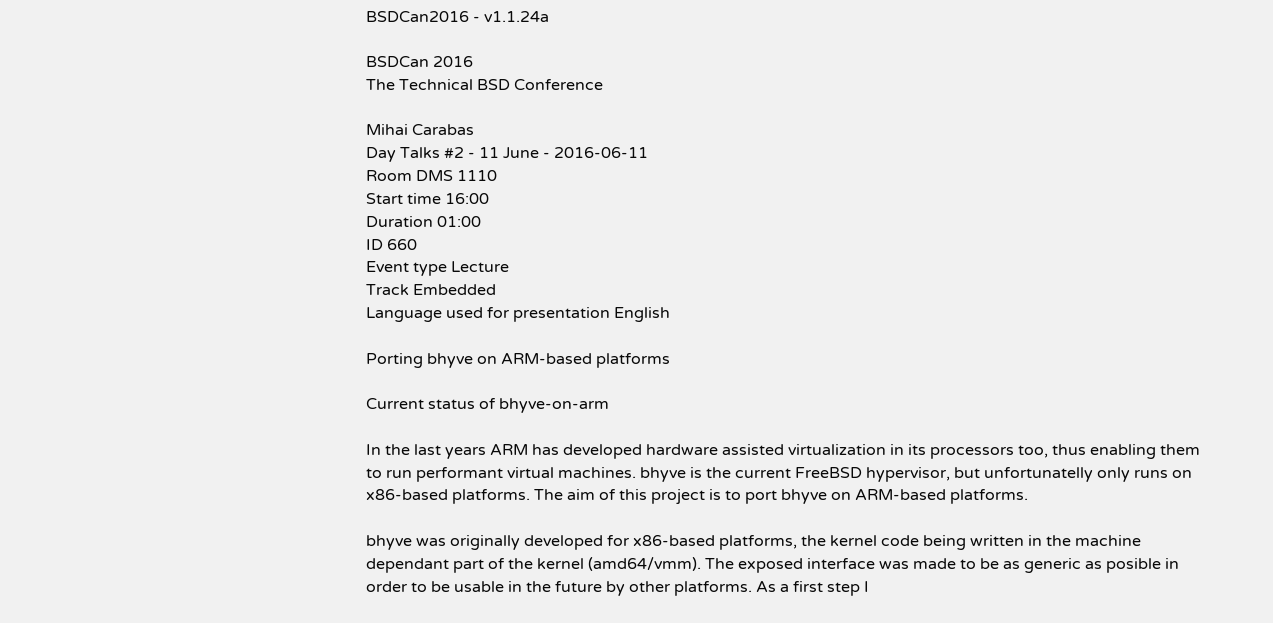BSDCan2016 - v1.1.24a

BSDCan 2016
The Technical BSD Conference

Mihai Carabas
Day Talks #2 - 11 June - 2016-06-11
Room DMS 1110
Start time 16:00
Duration 01:00
ID 660
Event type Lecture
Track Embedded
Language used for presentation English

Porting bhyve on ARM-based platforms

Current status of bhyve-on-arm

In the last years ARM has developed hardware assisted virtualization in its processors too, thus enabling them to run performant virtual machines. bhyve is the current FreeBSD hypervisor, but unfortunatelly only runs on x86-based platforms. The aim of this project is to port bhyve on ARM-based platforms.

bhyve was originally developed for x86-based platforms, the kernel code being written in the machine dependant part of the kernel (amd64/vmm). The exposed interface was made to be as generic as posible in order to be usable in the future by other platforms. As a first step I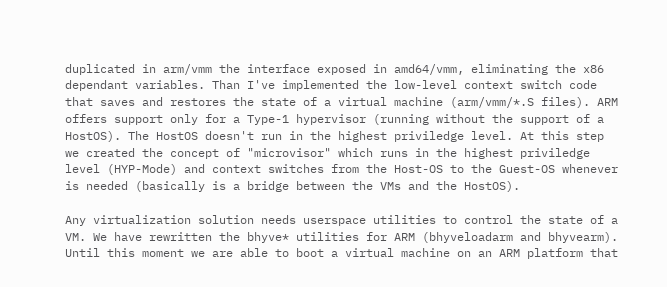duplicated in arm/vmm the interface exposed in amd64/vmm, eliminating the x86 dependant variables. Than I've implemented the low-level context switch code that saves and restores the state of a virtual machine (arm/vmm/*.S files). ARM offers support only for a Type-1 hypervisor (running without the support of a HostOS). The HostOS doesn't run in the highest priviledge level. At this step we created the concept of "microvisor" which runs in the highest priviledge level (HYP-Mode) and context switches from the Host-OS to the Guest-OS whenever is needed (basically is a bridge between the VMs and the HostOS).

Any virtualization solution needs userspace utilities to control the state of a VM. We have rewritten the bhyve* utilities for ARM (bhyveloadarm and bhyvearm). Until this moment we are able to boot a virtual machine on an ARM platform that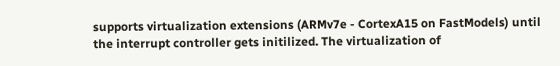supports virtualization extensions (ARMv7e - CortexA15 on FastModels) until the interrupt controller gets initilized. The virtualization of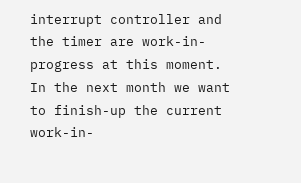interrupt controller and the timer are work-in-progress at this moment. In the next month we want to finish-up the current work-in-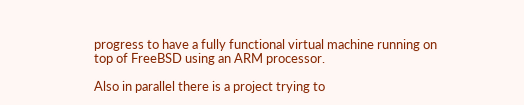progress to have a fully functional virtual machine running on top of FreeBSD using an ARM processor.

Also in parallel there is a project trying to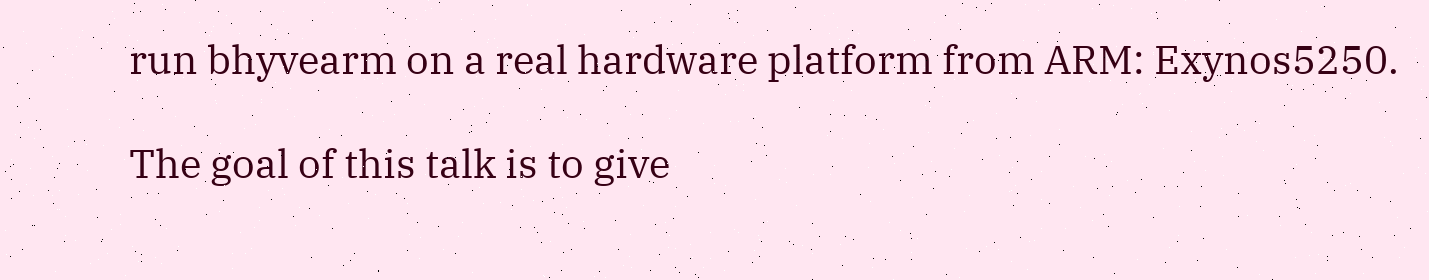run bhyvearm on a real hardware platform from ARM: Exynos5250.

The goal of this talk is to give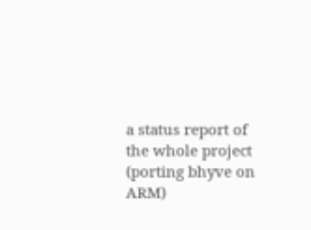a status report of the whole project (porting bhyve on ARM)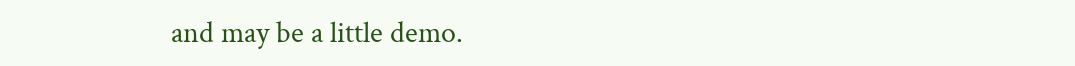and may be a little demo.